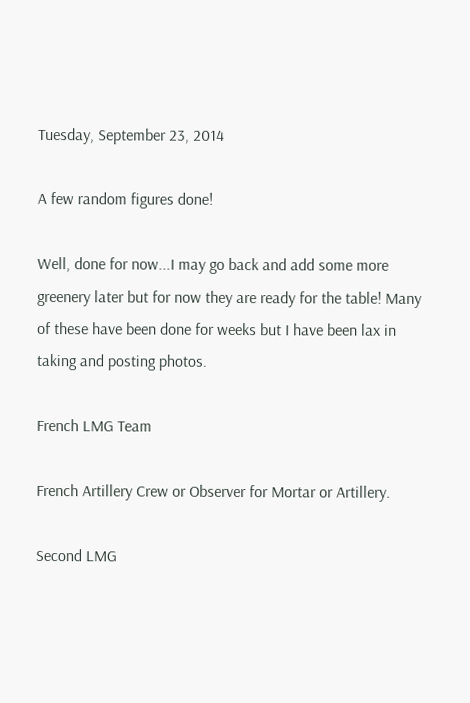Tuesday, September 23, 2014

A few random figures done!

Well, done for now...I may go back and add some more greenery later but for now they are ready for the table! Many of these have been done for weeks but I have been lax in taking and posting photos.

French LMG Team

French Artillery Crew or Observer for Mortar or Artillery.

Second LMG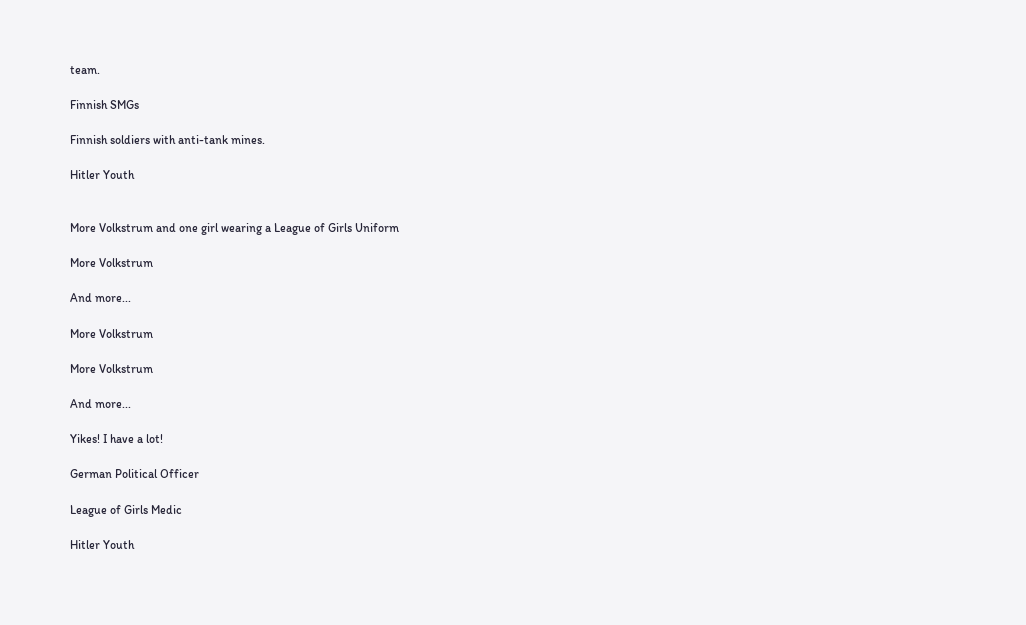team.

Finnish SMGs

Finnish soldiers with anti-tank mines.

Hitler Youth


More Volkstrum and one girl wearing a League of Girls Uniform

More Volkstrum

And more...

More Volkstrum

More Volkstrum

And more...

Yikes! I have a lot!

German Political Officer

League of Girls Medic

Hitler Youth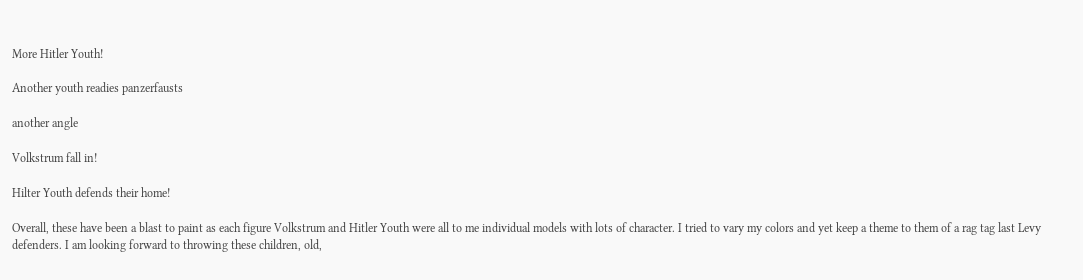More Hitler Youth!

Another youth readies panzerfausts

another angle

Volkstrum fall in!

Hilter Youth defends their home!

Overall, these have been a blast to paint as each figure Volkstrum and Hitler Youth were all to me individual models with lots of character. I tried to vary my colors and yet keep a theme to them of a rag tag last Levy defenders. I am looking forward to throwing these children, old,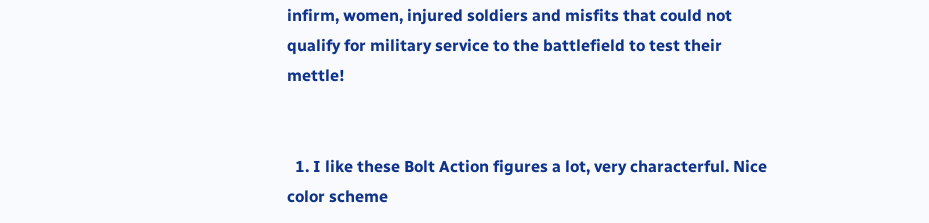infirm, women, injured soldiers and misfits that could not qualify for military service to the battlefield to test their mettle!


  1. I like these Bolt Action figures a lot, very characterful. Nice color scheme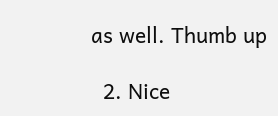as well. Thumb up

  2. Nice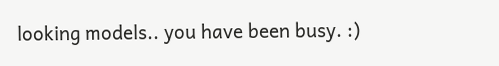looking models.. you have been busy. :)